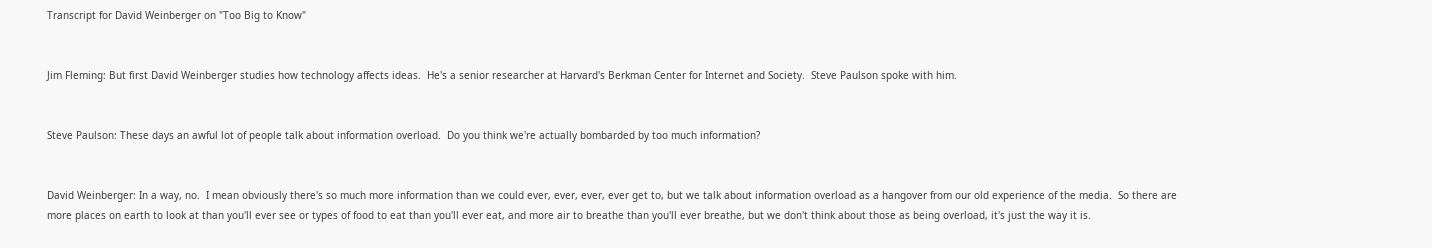Transcript for David Weinberger on "Too Big to Know"


Jim Fleming: But first David Weinberger studies how technology affects ideas.  He's a senior researcher at Harvard's Berkman Center for Internet and Society.  Steve Paulson spoke with him.


Steve Paulson: These days an awful lot of people talk about information overload.  Do you think we're actually bombarded by too much information?


David Weinberger: In a way, no.  I mean obviously there's so much more information than we could ever, ever, ever, ever get to, but we talk about information overload as a hangover from our old experience of the media.  So there are more places on earth to look at than you'll ever see or types of food to eat than you'll ever eat, and more air to breathe than you'll ever breathe, but we don't think about those as being overload, it's just the way it is.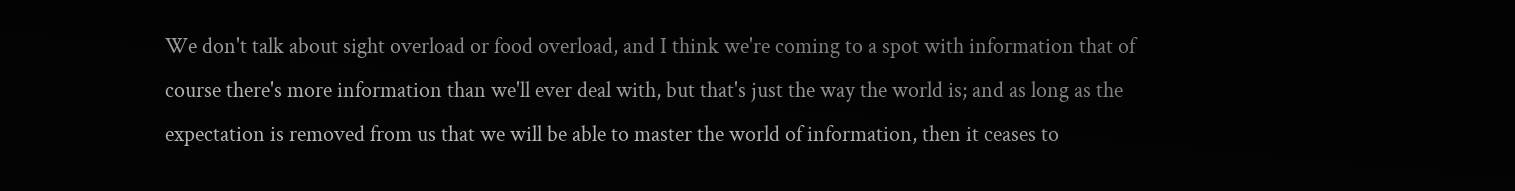We don't talk about sight overload or food overload, and I think we're coming to a spot with information that of course there's more information than we'll ever deal with, but that's just the way the world is; and as long as the expectation is removed from us that we will be able to master the world of information, then it ceases to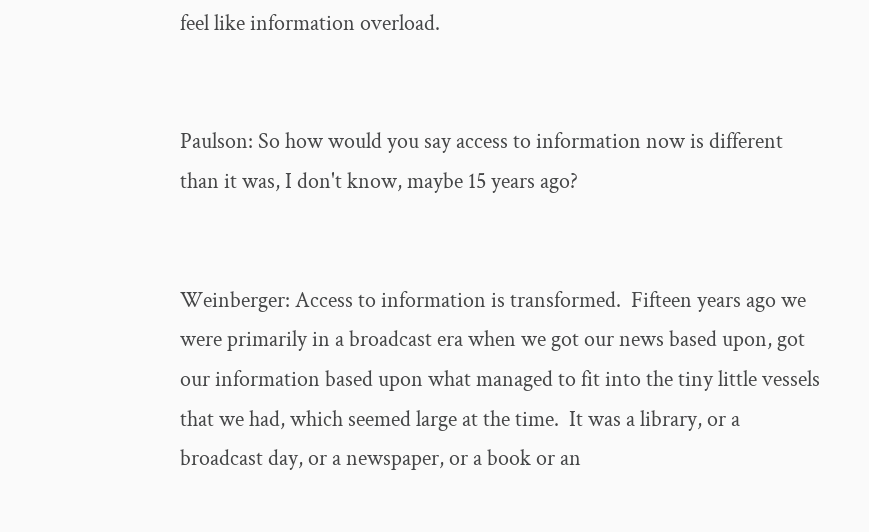feel like information overload.


Paulson: So how would you say access to information now is different than it was, I don't know, maybe 15 years ago?


Weinberger: Access to information is transformed.  Fifteen years ago we were primarily in a broadcast era when we got our news based upon, got our information based upon what managed to fit into the tiny little vessels that we had, which seemed large at the time.  It was a library, or a broadcast day, or a newspaper, or a book or an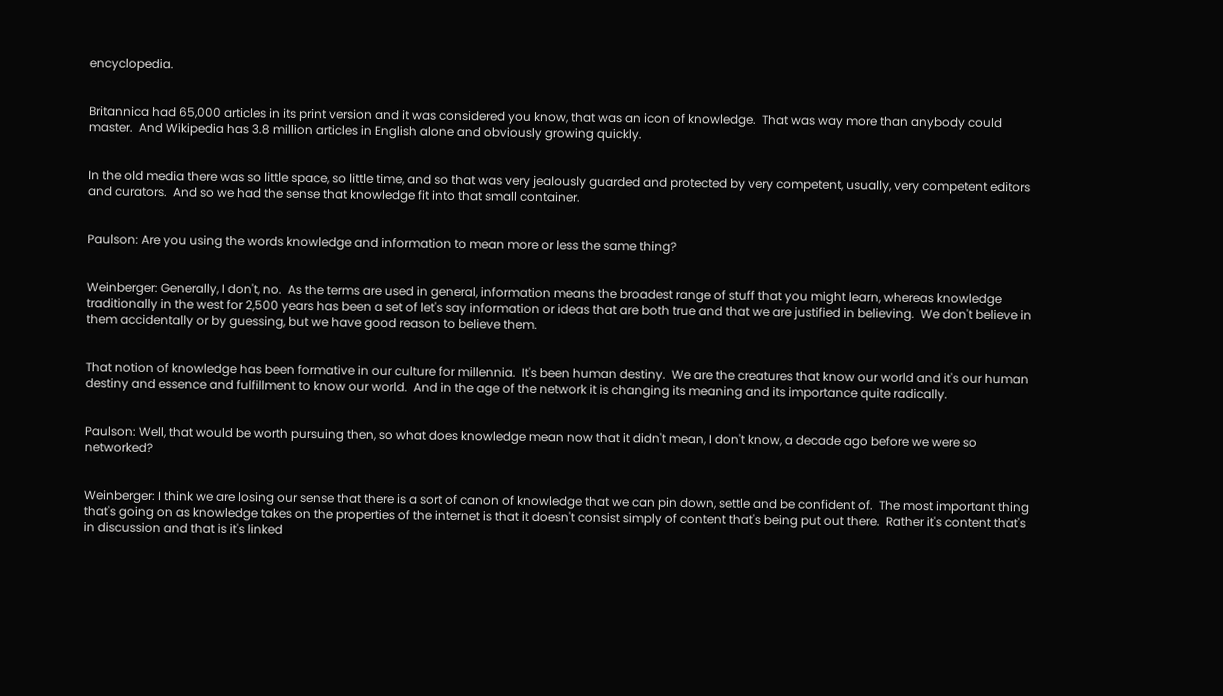encyclopedia.


Britannica had 65,000 articles in its print version and it was considered you know, that was an icon of knowledge.  That was way more than anybody could master.  And Wikipedia has 3.8 million articles in English alone and obviously growing quickly.


In the old media there was so little space, so little time, and so that was very jealously guarded and protected by very competent, usually, very competent editors and curators.  And so we had the sense that knowledge fit into that small container.


Paulson: Are you using the words knowledge and information to mean more or less the same thing?


Weinberger: Generally, I don't, no.  As the terms are used in general, information means the broadest range of stuff that you might learn, whereas knowledge traditionally in the west for 2,500 years has been a set of let's say information or ideas that are both true and that we are justified in believing.  We don't believe in them accidentally or by guessing, but we have good reason to believe them.


That notion of knowledge has been formative in our culture for millennia.  It's been human destiny.  We are the creatures that know our world and it's our human destiny and essence and fulfillment to know our world.  And in the age of the network it is changing its meaning and its importance quite radically.


Paulson: Well, that would be worth pursuing then, so what does knowledge mean now that it didn't mean, I don't know, a decade ago before we were so networked?


Weinberger: I think we are losing our sense that there is a sort of canon of knowledge that we can pin down, settle and be confident of.  The most important thing that's going on as knowledge takes on the properties of the internet is that it doesn't consist simply of content that's being put out there.  Rather it's content that's in discussion and that is it's linked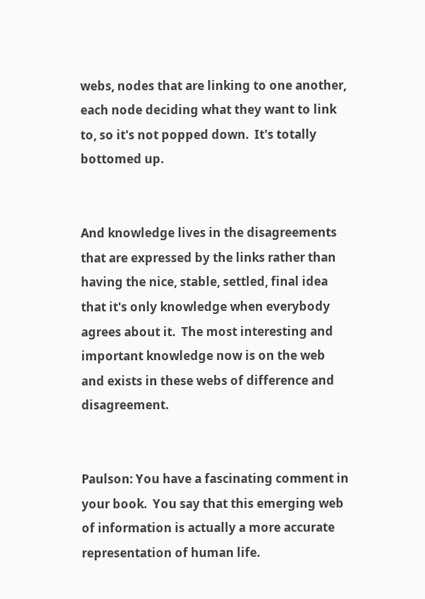webs, nodes that are linking to one another, each node deciding what they want to link to, so it's not popped down.  It's totally bottomed up.


And knowledge lives in the disagreements that are expressed by the links rather than having the nice, stable, settled, final idea that it's only knowledge when everybody agrees about it.  The most interesting and important knowledge now is on the web and exists in these webs of difference and disagreement.


Paulson: You have a fascinating comment in your book.  You say that this emerging web of information is actually a more accurate representation of human life.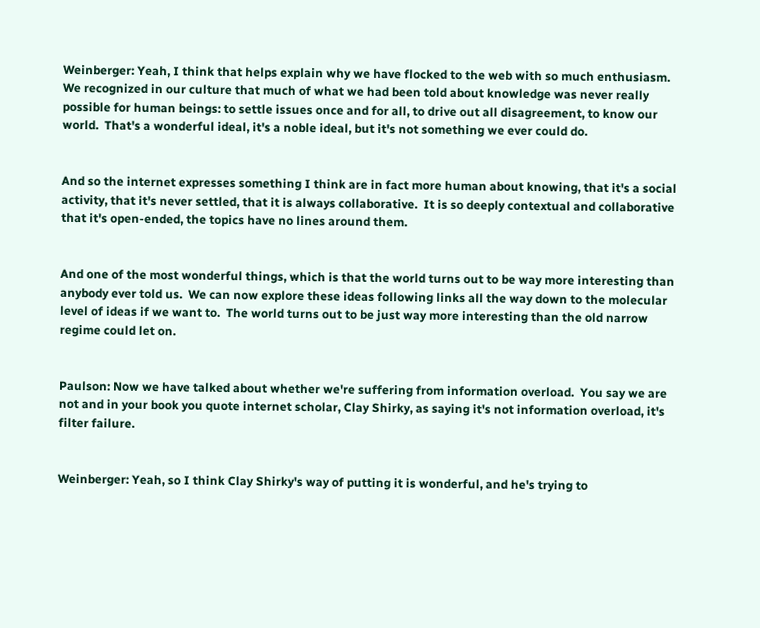Weinberger: Yeah, I think that helps explain why we have flocked to the web with so much enthusiasm.  We recognized in our culture that much of what we had been told about knowledge was never really possible for human beings: to settle issues once and for all, to drive out all disagreement, to know our world.  That's a wonderful ideal, it's a noble ideal, but it's not something we ever could do.


And so the internet expresses something I think are in fact more human about knowing, that it's a social activity, that it's never settled, that it is always collaborative.  It is so deeply contextual and collaborative that it's open-ended, the topics have no lines around them.


And one of the most wonderful things, which is that the world turns out to be way more interesting than anybody ever told us.  We can now explore these ideas following links all the way down to the molecular level of ideas if we want to.  The world turns out to be just way more interesting than the old narrow regime could let on.


Paulson: Now we have talked about whether we're suffering from information overload.  You say we are not and in your book you quote internet scholar, Clay Shirky, as saying it's not information overload, it's filter failure.


Weinberger: Yeah, so I think Clay Shirky's way of putting it is wonderful, and he's trying to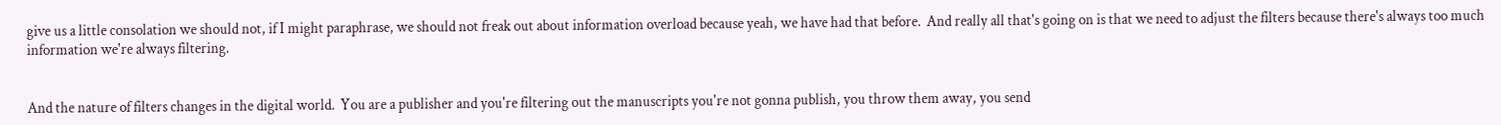give us a little consolation we should not, if I might paraphrase, we should not freak out about information overload because yeah, we have had that before.  And really all that's going on is that we need to adjust the filters because there's always too much information we're always filtering.


And the nature of filters changes in the digital world.  You are a publisher and you're filtering out the manuscripts you're not gonna publish, you throw them away, you send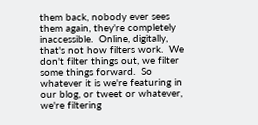them back, nobody ever sees them again, they're completely inaccessible.  Online, digitally, that's not how filters work.  We don't filter things out, we filter some things forward.  So whatever it is we're featuring in our blog, or tweet or whatever, we're filtering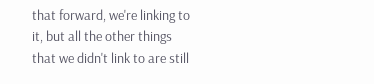that forward, we're linking to it, but all the other things that we didn't link to are still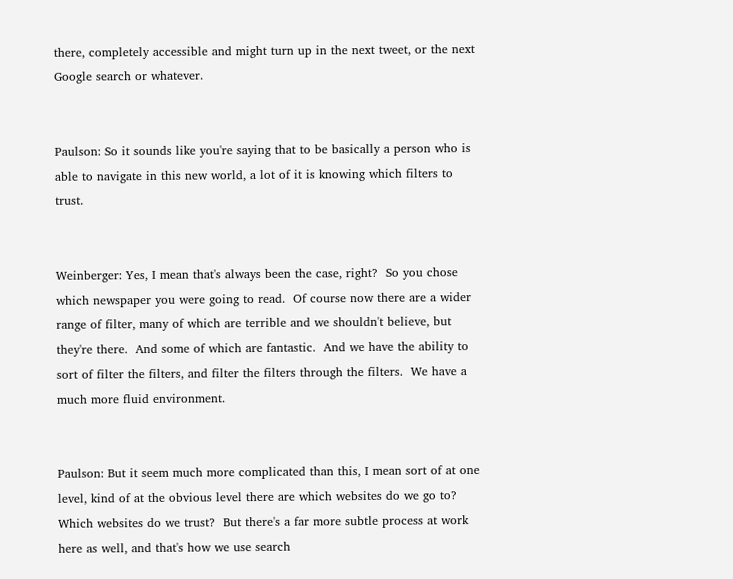there, completely accessible and might turn up in the next tweet, or the next Google search or whatever.


Paulson: So it sounds like you're saying that to be basically a person who is able to navigate in this new world, a lot of it is knowing which filters to trust.


Weinberger: Yes, I mean that's always been the case, right?  So you chose which newspaper you were going to read.  Of course now there are a wider range of filter, many of which are terrible and we shouldn't believe, but they're there.  And some of which are fantastic.  And we have the ability to sort of filter the filters, and filter the filters through the filters.  We have a much more fluid environment.


Paulson: But it seem much more complicated than this, I mean sort of at one level, kind of at the obvious level there are which websites do we go to?  Which websites do we trust?  But there's a far more subtle process at work here as well, and that's how we use search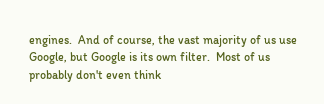engines.  And of course, the vast majority of us use Google, but Google is its own filter.  Most of us probably don't even think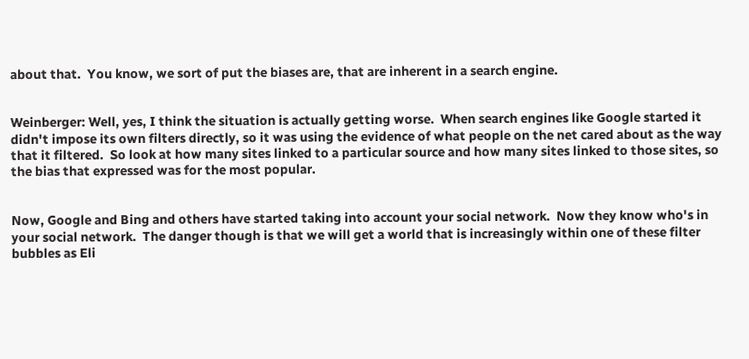about that.  You know, we sort of put the biases are, that are inherent in a search engine.


Weinberger: Well, yes, I think the situation is actually getting worse.  When search engines like Google started it didn't impose its own filters directly, so it was using the evidence of what people on the net cared about as the way that it filtered.  So look at how many sites linked to a particular source and how many sites linked to those sites, so the bias that expressed was for the most popular.


Now, Google and Bing and others have started taking into account your social network.  Now they know who's in your social network.  The danger though is that we will get a world that is increasingly within one of these filter bubbles as Eli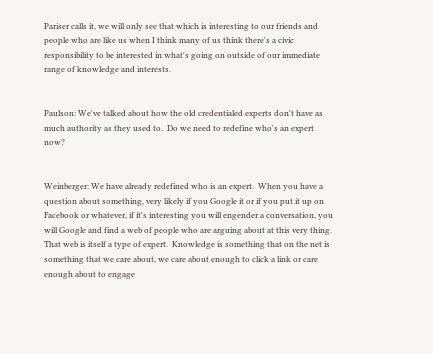Pariser calls it, we will only see that which is interesting to our friends and people who are like us when I think many of us think there's a civic responsibility to be interested in what's going on outside of our immediate range of knowledge and interests.


Paulson: We've talked about how the old credentialed experts don't have as much authority as they used to.  Do we need to redefine who's an expert now?


Weinberger: We have already redefined who is an expert.  When you have a question about something, very likely if you Google it or if you put it up on Facebook or whatever, if it's interesting you will engender a conversation, you will Google and find a web of people who are arguing about at this very thing.  That web is itself a type of expert.  Knowledge is something that on the net is something that we care about, we care about enough to click a link or care enough about to engage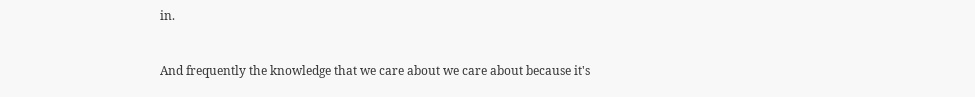in.


And frequently the knowledge that we care about we care about because it's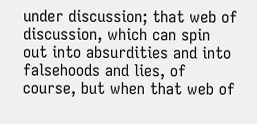under discussion; that web of discussion, which can spin out into absurdities and into falsehoods and lies, of course, but when that web of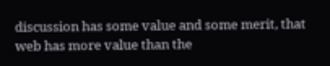discussion has some value and some merit, that web has more value than the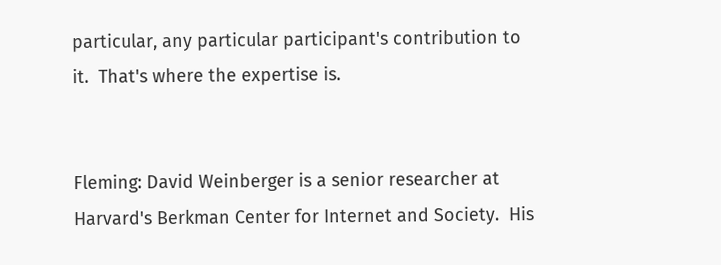particular, any particular participant's contribution to it.  That's where the expertise is.


Fleming: David Weinberger is a senior researcher at Harvard's Berkman Center for Internet and Society.  His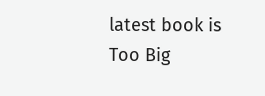latest book is Too Big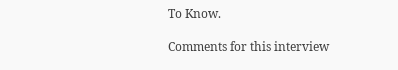To Know.

Comments for this interview